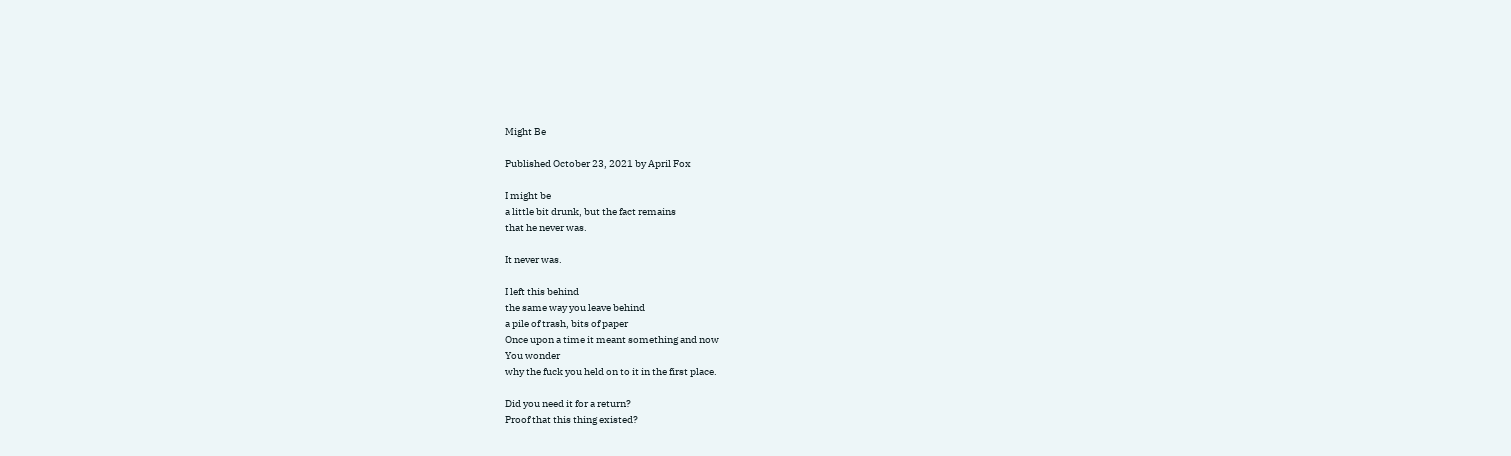Might Be

Published October 23, 2021 by April Fox

I might be
a little bit drunk, but the fact remains
that he never was.

It never was.

I left this behind
the same way you leave behind
a pile of trash, bits of paper
Once upon a time it meant something and now
You wonder
why the fuck you held on to it in the first place.

Did you need it for a return?
Proof that this thing existed?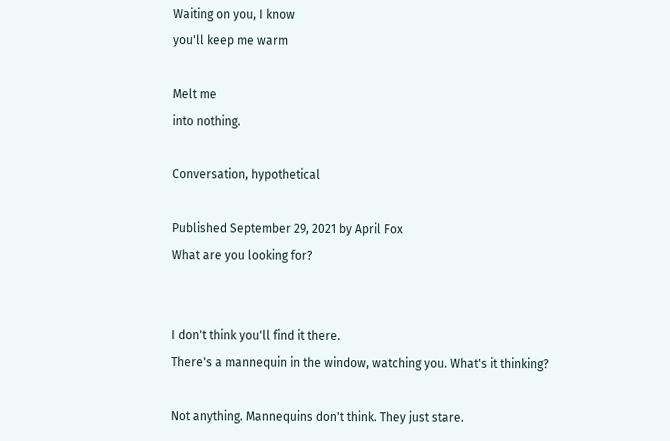Waiting on you, I know
you'll keep me warm

Melt me
into nothing.

Conversation, hypothetical

Published September 29, 2021 by April Fox
What are you looking for?


I don't think you'll find it there.
There's a mannequin in the window, watching you. What's it thinking?

Not anything. Mannequins don't think. They just stare.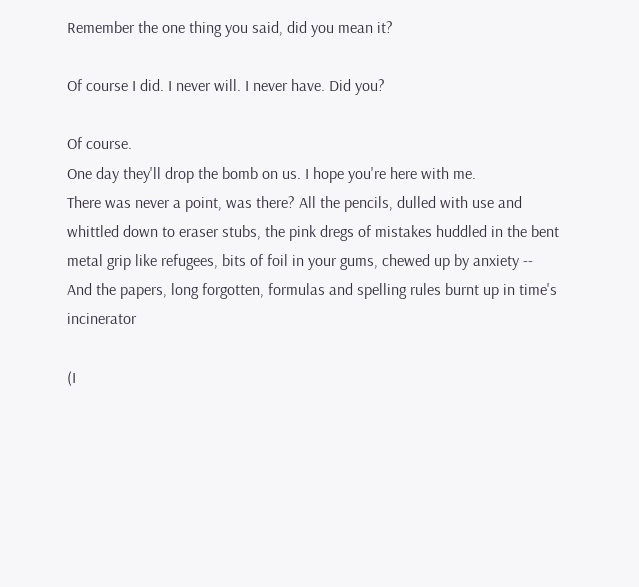Remember the one thing you said, did you mean it?

Of course I did. I never will. I never have. Did you?

Of course.
One day they'll drop the bomb on us. I hope you're here with me.
There was never a point, was there? All the pencils, dulled with use and whittled down to eraser stubs, the pink dregs of mistakes huddled in the bent metal grip like refugees, bits of foil in your gums, chewed up by anxiety --
And the papers, long forgotten, formulas and spelling rules burnt up in time's incinerator

(I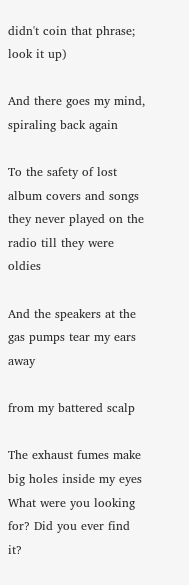didn't coin that phrase; look it up)

And there goes my mind, spiraling back again

To the safety of lost album covers and songs they never played on the radio till they were oldies

And the speakers at the gas pumps tear my ears away

from my battered scalp

The exhaust fumes make big holes inside my eyes
What were you looking for? Did you ever find it?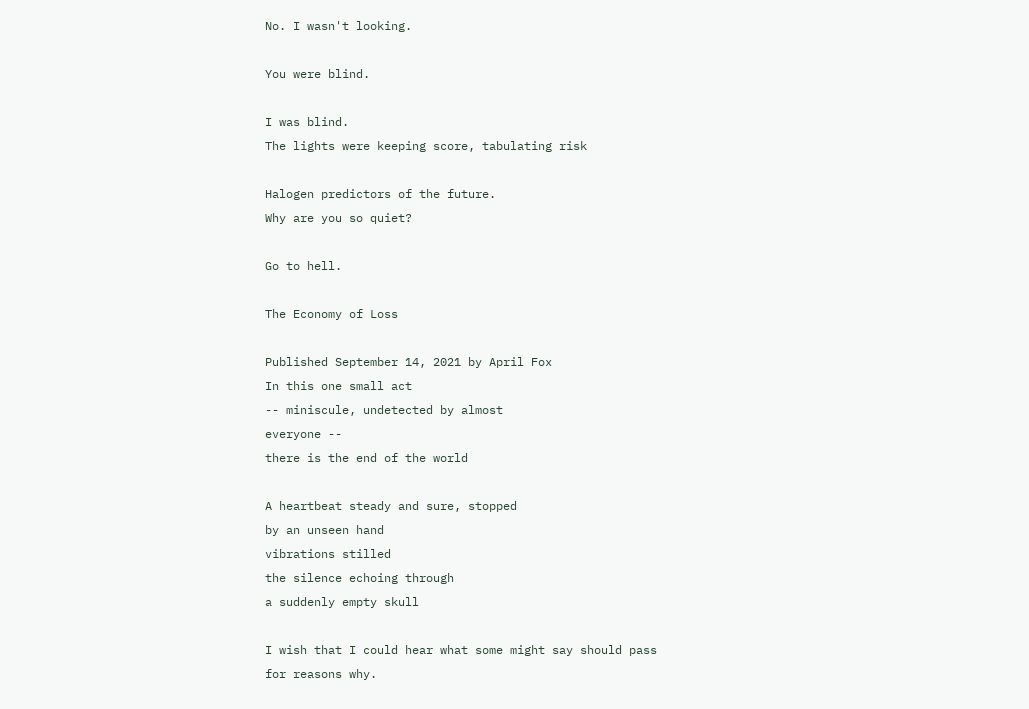No. I wasn't looking.

You were blind.

I was blind.
The lights were keeping score, tabulating risk

Halogen predictors of the future.
Why are you so quiet?

Go to hell.

The Economy of Loss

Published September 14, 2021 by April Fox
In this one small act
-- miniscule, undetected by almost
everyone --
there is the end of the world

A heartbeat steady and sure, stopped
by an unseen hand
vibrations stilled
the silence echoing through
a suddenly empty skull

I wish that I could hear what some might say should pass
for reasons why.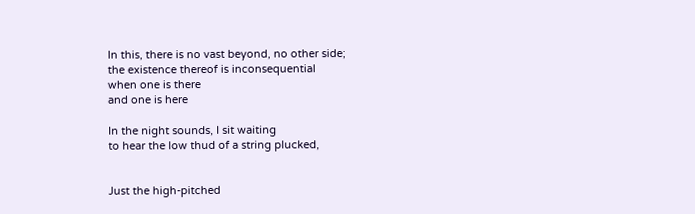In this, there is no vast beyond, no other side;
the existence thereof is inconsequential
when one is there
and one is here

In the night sounds, I sit waiting
to hear the low thud of a string plucked,


Just the high-pitched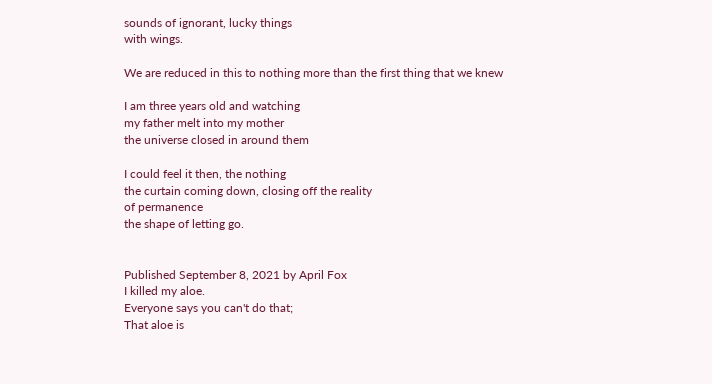sounds of ignorant, lucky things
with wings.

We are reduced in this to nothing more than the first thing that we knew

I am three years old and watching
my father melt into my mother
the universe closed in around them

I could feel it then, the nothing
the curtain coming down, closing off the reality
of permanence
the shape of letting go.


Published September 8, 2021 by April Fox
I killed my aloe.
Everyone says you can't do that;
That aloe is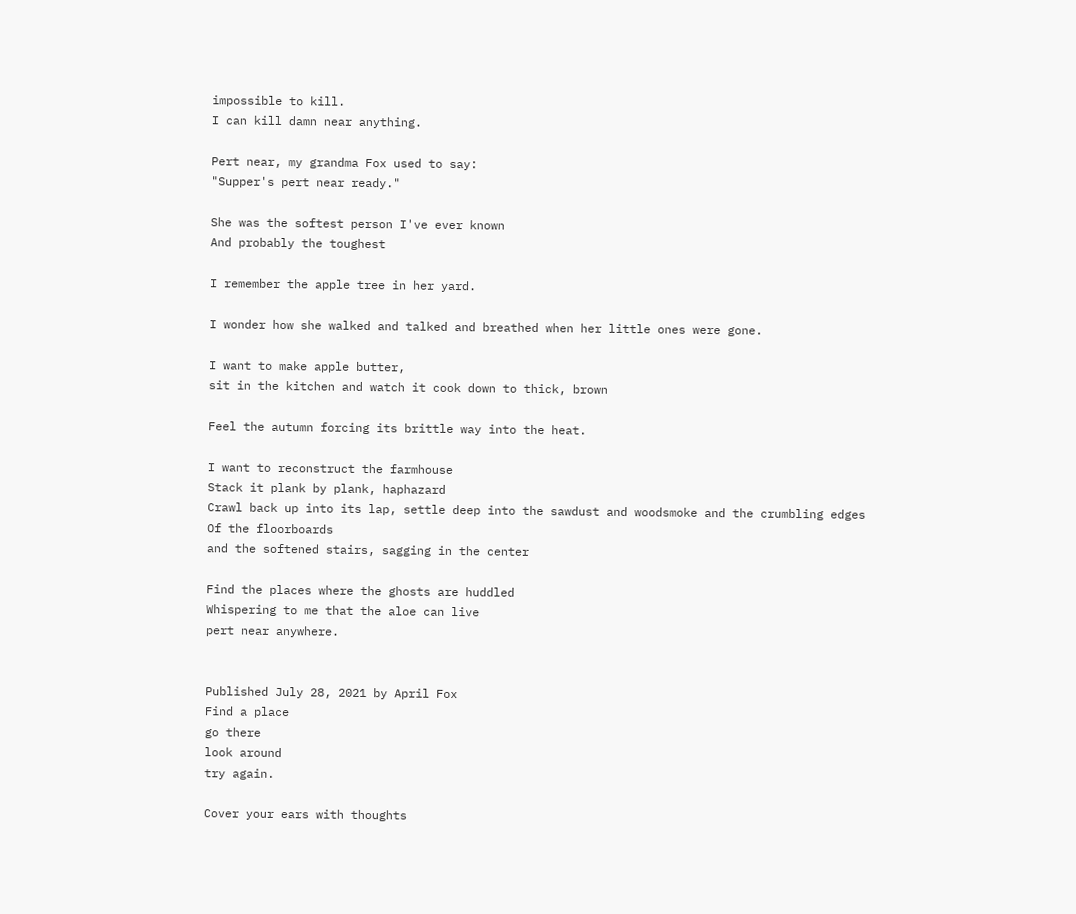impossible to kill.
I can kill damn near anything.

Pert near, my grandma Fox used to say:
"Supper's pert near ready."

She was the softest person I've ever known
And probably the toughest

I remember the apple tree in her yard.

I wonder how she walked and talked and breathed when her little ones were gone.

I want to make apple butter,
sit in the kitchen and watch it cook down to thick, brown

Feel the autumn forcing its brittle way into the heat.

I want to reconstruct the farmhouse
Stack it plank by plank, haphazard
Crawl back up into its lap, settle deep into the sawdust and woodsmoke and the crumbling edges
Of the floorboards
and the softened stairs, sagging in the center

Find the places where the ghosts are huddled
Whispering to me that the aloe can live
pert near anywhere.


Published July 28, 2021 by April Fox
Find a place
go there
look around
try again.

Cover your ears with thoughts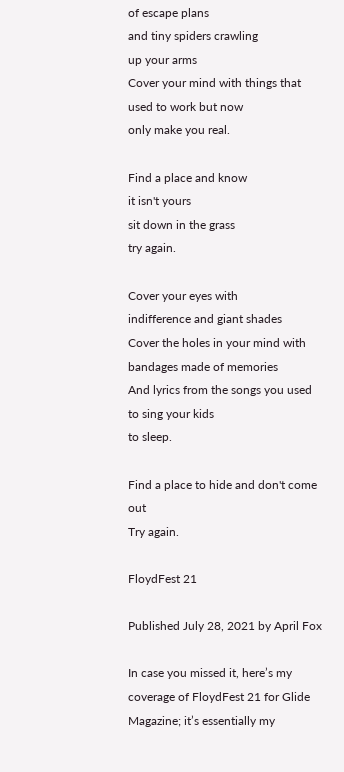of escape plans
and tiny spiders crawling
up your arms
Cover your mind with things that used to work but now
only make you real.

Find a place and know
it isn't yours
sit down in the grass
try again.

Cover your eyes with
indifference and giant shades
Cover the holes in your mind with bandages made of memories
And lyrics from the songs you used to sing your kids
to sleep.

Find a place to hide and don't come out
Try again.

FloydFest 21

Published July 28, 2021 by April Fox

In case you missed it, here’s my coverage of FloydFest 21 for Glide Magazine; it’s essentially my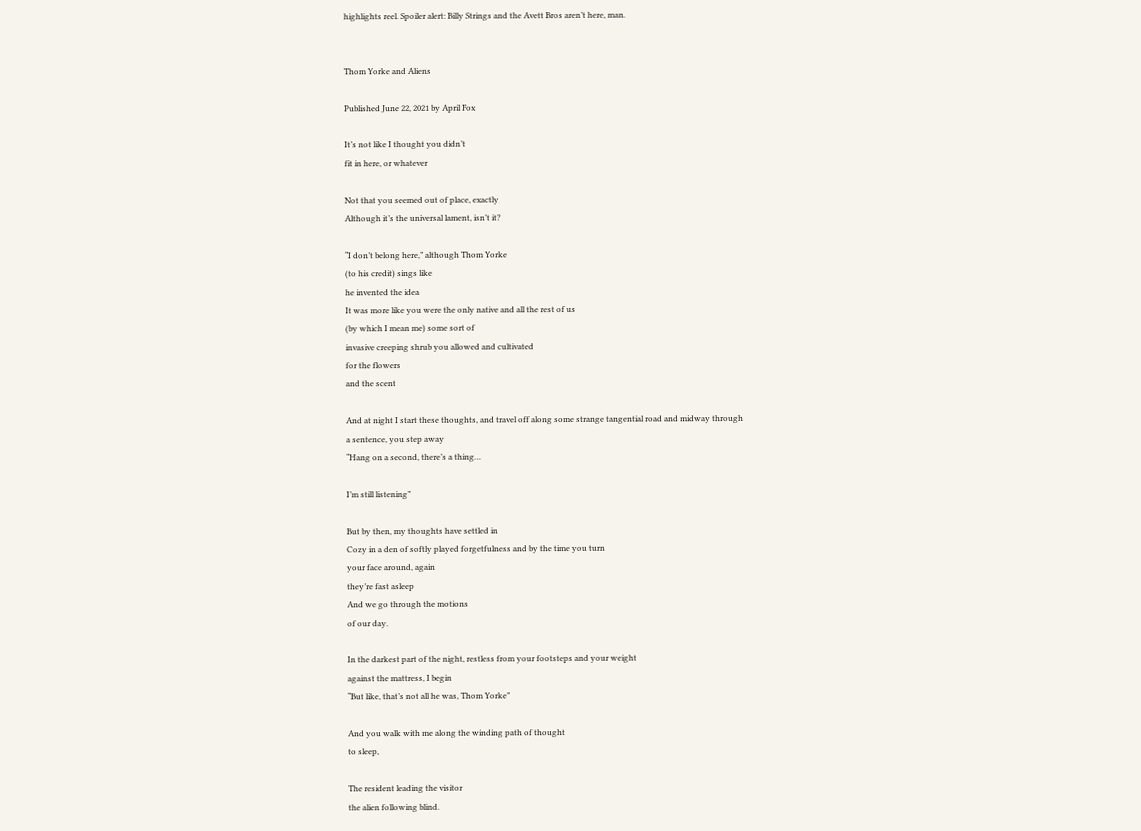highlights reel. Spoiler alert: Billy Strings and the Avett Bros aren’t here, man.


Thom Yorke and Aliens

Published June 22, 2021 by April Fox

It’s not like I thought you didn’t
fit in here, or whatever

Not that you seemed out of place, exactly
Although it’s the universal lament, isn’t it?

“I don’t belong here,” although Thom Yorke
(to his credit) sings like
he invented the idea
It was more like you were the only native and all the rest of us
(by which I mean me) some sort of
invasive creeping shrub you allowed and cultivated
for the flowers
and the scent

And at night I start these thoughts, and travel off along some strange tangential road and midway through
a sentence, you step away
“Hang on a second, there’s a thing…

I’m still listening”

But by then, my thoughts have settled in
Cozy in a den of softly played forgetfulness and by the time you turn
your face around, again
they’re fast asleep
And we go through the motions
of our day.

In the darkest part of the night, restless from your footsteps and your weight
against the mattress, I begin
“But like, that’s not all he was, Thom Yorke”

And you walk with me along the winding path of thought
to sleep,

The resident leading the visitor
the alien following blind.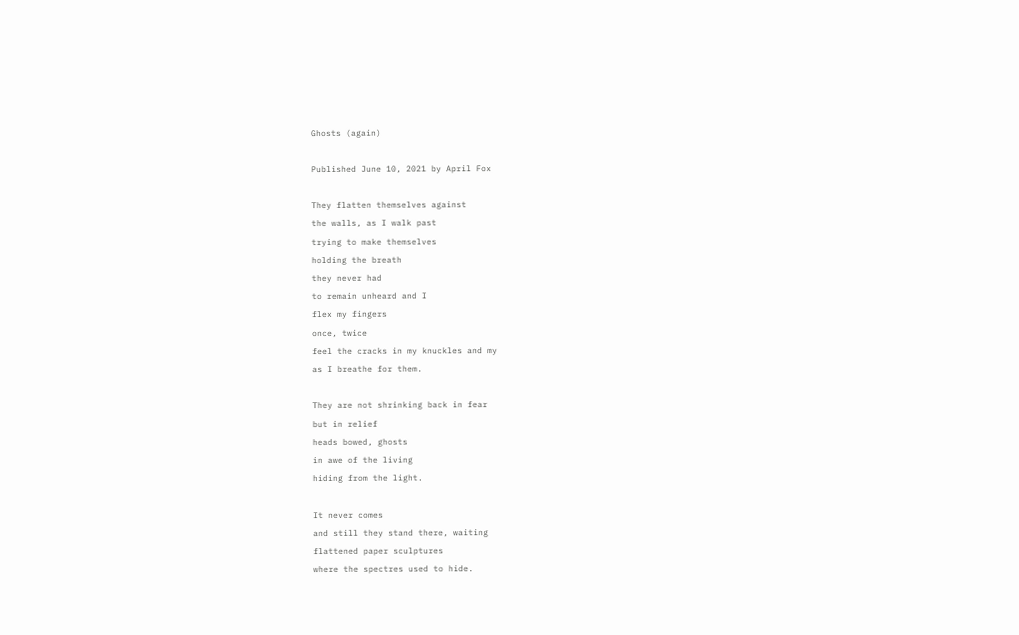Ghosts (again)

Published June 10, 2021 by April Fox

They flatten themselves against
the walls, as I walk past
trying to make themselves
holding the breath
they never had
to remain unheard and I
flex my fingers
once, twice
feel the cracks in my knuckles and my
as I breathe for them.

They are not shrinking back in fear
but in relief
heads bowed, ghosts
in awe of the living
hiding from the light.

It never comes
and still they stand there, waiting
flattened paper sculptures
where the spectres used to hide.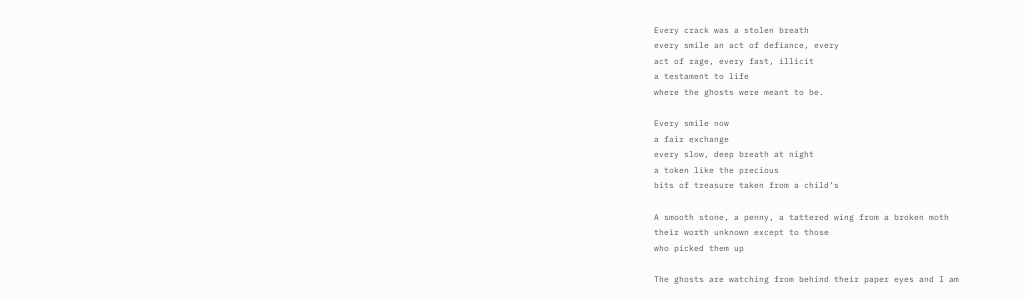Every crack was a stolen breath
every smile an act of defiance, every
act of rage, every fast, illicit
a testament to life
where the ghosts were meant to be.

Every smile now
a fair exchange
every slow, deep breath at night
a token like the precious
bits of treasure taken from a child’s

A smooth stone, a penny, a tattered wing from a broken moth
their worth unknown except to those
who picked them up

The ghosts are watching from behind their paper eyes and I am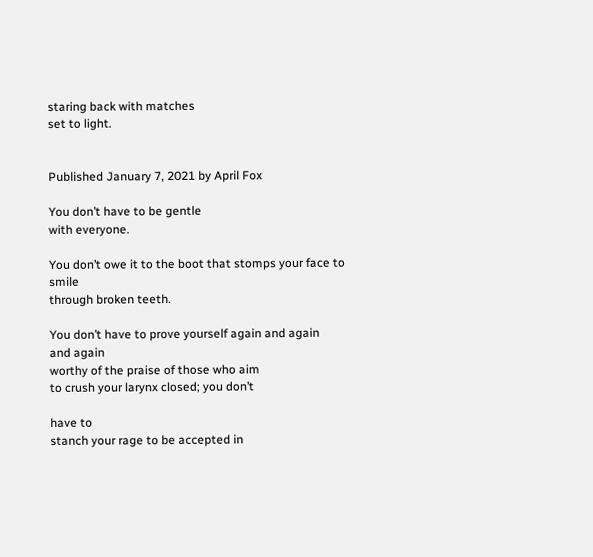staring back with matches
set to light.


Published January 7, 2021 by April Fox

You don’t have to be gentle
with everyone.

You don’t owe it to the boot that stomps your face to smile
through broken teeth.

You don’t have to prove yourself again and again
and again
worthy of the praise of those who aim
to crush your larynx closed; you don’t

have to
stanch your rage to be accepted in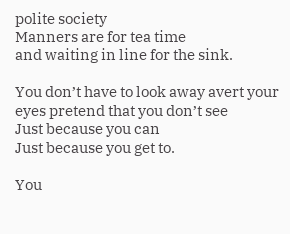polite society
Manners are for tea time
and waiting in line for the sink.

You don’t have to look away avert your eyes pretend that you don’t see
Just because you can
Just because you get to.

You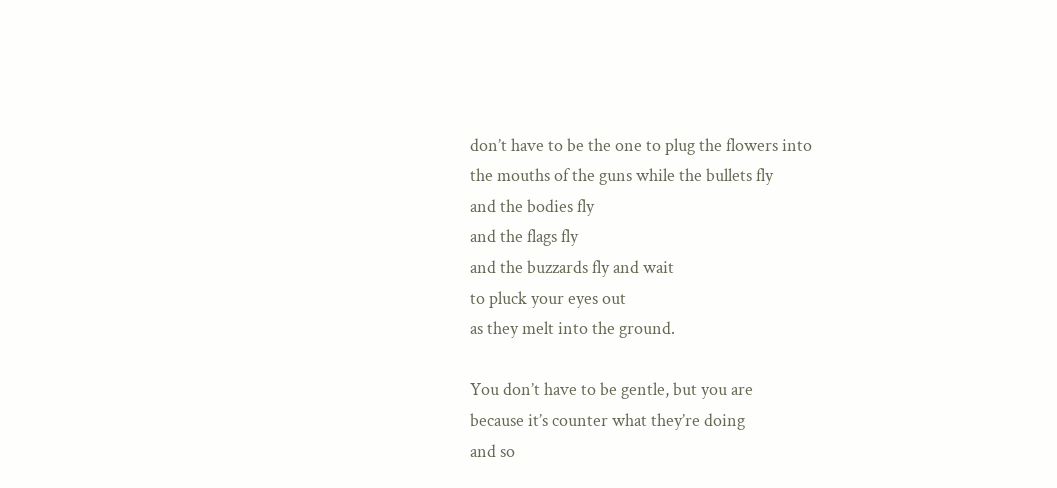don’t have to be the one to plug the flowers into
the mouths of the guns while the bullets fly
and the bodies fly
and the flags fly
and the buzzards fly and wait
to pluck your eyes out
as they melt into the ground.

You don’t have to be gentle, but you are
because it’s counter what they’re doing
and so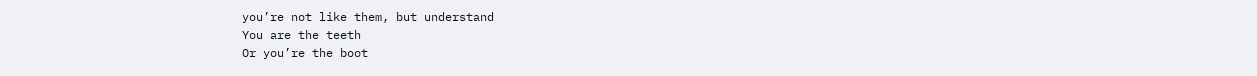you’re not like them, but understand
You are the teeth
Or you’re the boot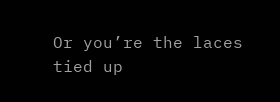Or you’re the laces
tied up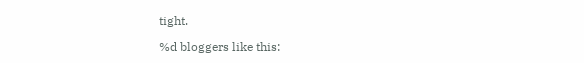tight.

%d bloggers like this: